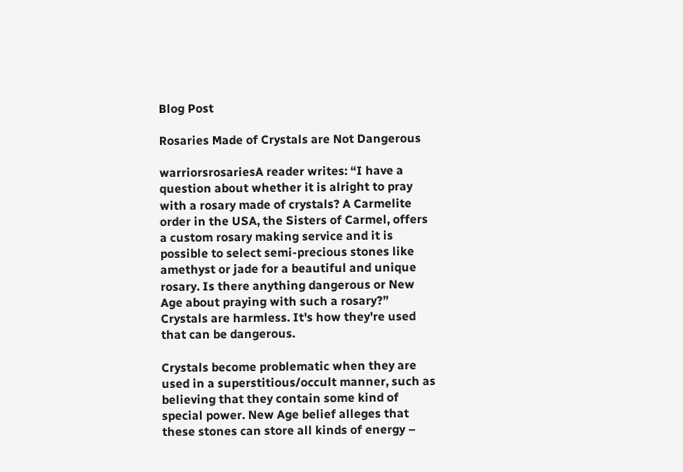Blog Post

Rosaries Made of Crystals are Not Dangerous

warriorsrosariesA reader writes: “I have a question about whether it is alright to pray with a rosary made of crystals? A Carmelite order in the USA, the Sisters of Carmel, offers a custom rosary making service and it is possible to select semi-precious stones like amethyst or jade for a beautiful and unique rosary. Is there anything dangerous or New Age about praying with such a rosary?” Crystals are harmless. It's how they're used that can be dangerous.

Crystals become problematic when they are used in a superstitious/occult manner, such as believing that they contain some kind of special power. New Age belief alleges that these stones can store all kinds of energy –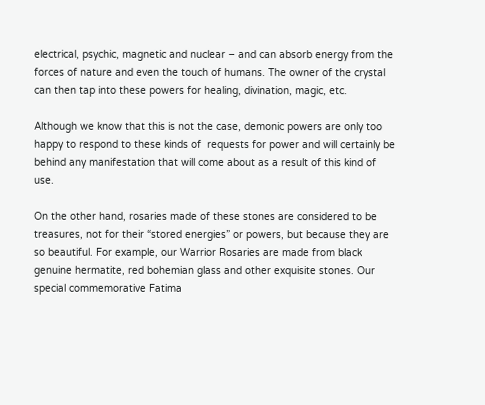electrical, psychic, magnetic and nuclear – and can absorb energy from the forces of nature and even the touch of humans. The owner of the crystal can then tap into these powers for healing, divination, magic, etc.

Although we know that this is not the case, demonic powers are only too happy to respond to these kinds of  requests for power and will certainly be behind any manifestation that will come about as a result of this kind of use.

On the other hand, rosaries made of these stones are considered to be treasures, not for their “stored energies” or powers, but because they are so beautiful. For example, our Warrior Rosaries are made from black genuine hermatite, red bohemian glass and other exquisite stones. Our special commemorative Fatima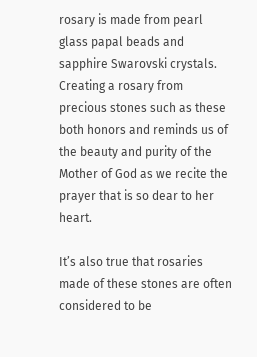rosary is made from pearl glass papal beads and sapphire Swarovski crystals. Creating a rosary from precious stones such as these both honors and reminds us of the beauty and purity of the Mother of God as we recite the prayer that is so dear to her heart.

It’s also true that rosaries made of these stones are often considered to be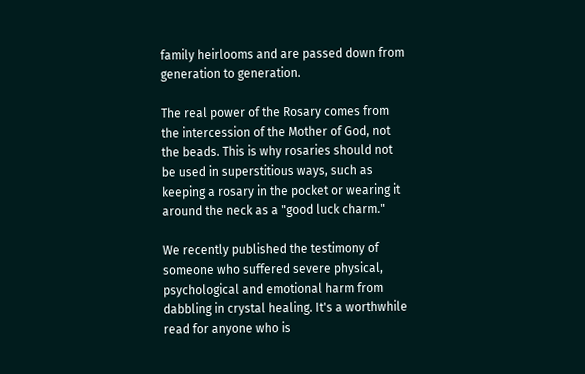family heirlooms and are passed down from generation to generation.

The real power of the Rosary comes from the intercession of the Mother of God, not the beads. This is why rosaries should not be used in superstitious ways, such as keeping a rosary in the pocket or wearing it around the neck as a "good luck charm."

We recently published the testimony of someone who suffered severe physical, psychological and emotional harm from dabbling in crystal healing. It's a worthwhile read for anyone who is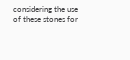considering the use of these stones for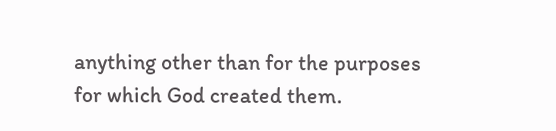anything other than for the purposes for which God created them.